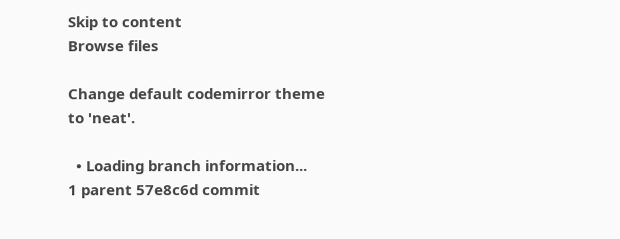Skip to content
Browse files

Change default codemirror theme to 'neat'.

  • Loading branch information...
1 parent 57e8c6d commit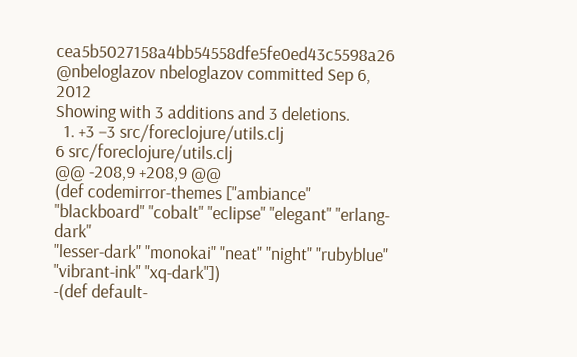cea5b5027158a4bb54558dfe5fe0ed43c5598a26 @nbeloglazov nbeloglazov committed Sep 6, 2012
Showing with 3 additions and 3 deletions.
  1. +3 −3 src/foreclojure/utils.clj
6 src/foreclojure/utils.clj
@@ -208,9 +208,9 @@
(def codemirror-themes ["ambiance" "blackboard" "cobalt" "eclipse" "elegant" "erlang-dark"
"lesser-dark" "monokai" "neat" "night" "rubyblue" "vibrant-ink" "xq-dark"])
-(def default-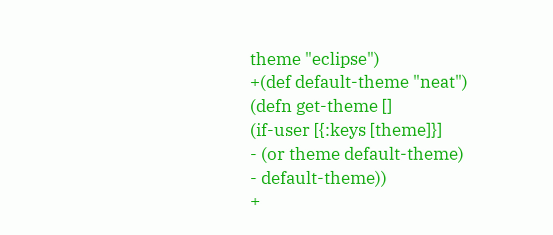theme "eclipse")
+(def default-theme "neat")
(defn get-theme []
(if-user [{:keys [theme]}]
- (or theme default-theme)
- default-theme))
+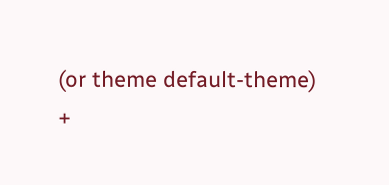(or theme default-theme)
+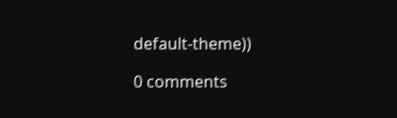default-theme))

0 comments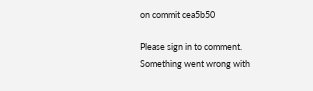on commit cea5b50

Please sign in to comment.
Something went wrong with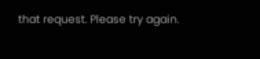that request. Please try again.